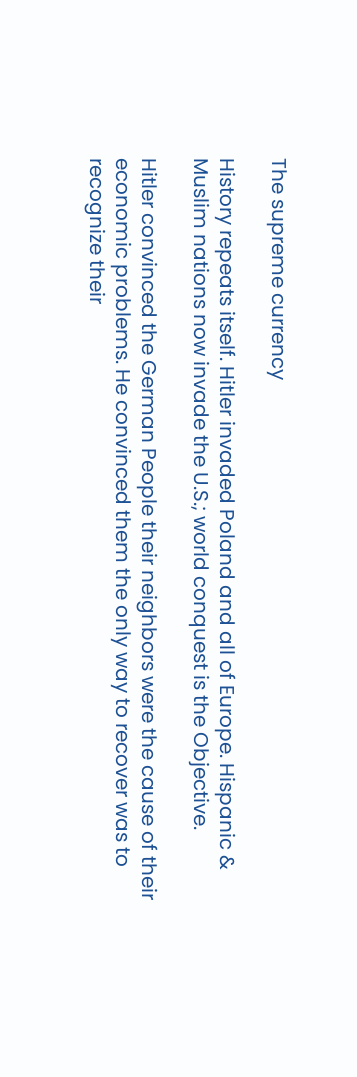The supreme currency

History repeats itself. Hitler invaded Poland and all of Europe. Hispanic & Muslim nations now invade the U.S.; world conquest is the Objective.

Hitler convinced the German People their neighbors were the cause of their economic problems. He convinced them the only way to recover was to recognize their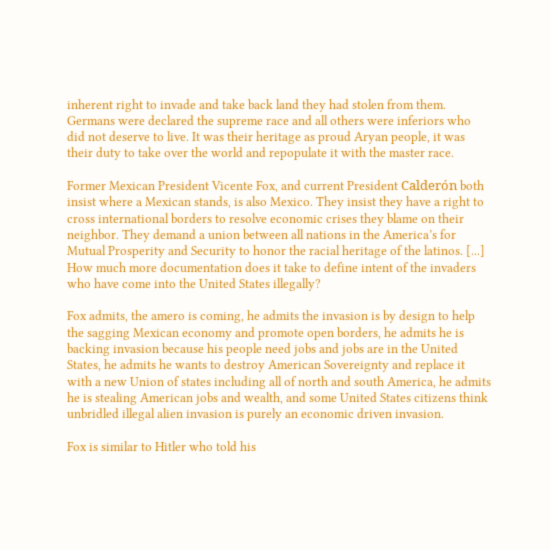inherent right to invade and take back land they had stolen from them. Germans were declared the supreme race and all others were inferiors who did not deserve to live. It was their heritage as proud Aryan people, it was their duty to take over the world and repopulate it with the master race.

Former Mexican President Vicente Fox, and current President Calderón both insist where a Mexican stands, is also Mexico. They insist they have a right to cross international borders to resolve economic crises they blame on their neighbor. They demand a union between all nations in the America’s for Mutual Prosperity and Security to honor the racial heritage of the latinos. [...] How much more documentation does it take to define intent of the invaders who have come into the United States illegally?

Fox admits, the amero is coming, he admits the invasion is by design to help the sagging Mexican economy and promote open borders, he admits he is backing invasion because his people need jobs and jobs are in the United States, he admits he wants to destroy American Sovereignty and replace it with a new Union of states including all of north and south America, he admits he is stealing American jobs and wealth, and some United States citizens think unbridled illegal alien invasion is purely an economic driven invasion.

Fox is similar to Hitler who told his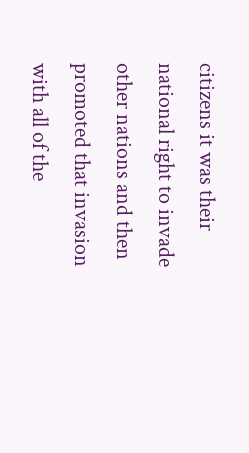citizens it was their national right to invade other nations and then promoted that invasion with all of the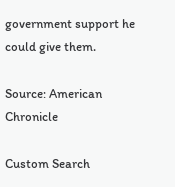government support he could give them.

Source: American Chronicle

Custom Search